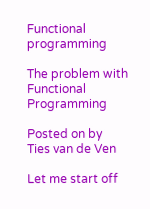Functional programming

The problem with Functional Programming

Posted on by
Ties van de Ven

Let me start off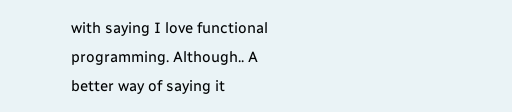with saying I love functional programming. Although.. A better way of saying it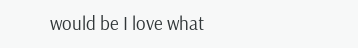would be I love what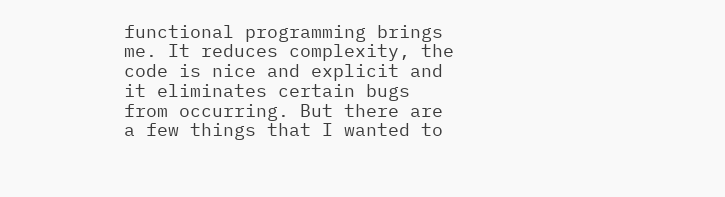functional programming brings me. It reduces complexity, the code is nice and explicit and it eliminates certain bugs from occurring. But there are a few things that I wanted to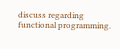discuss regarding functional programming.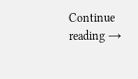Continue reading →